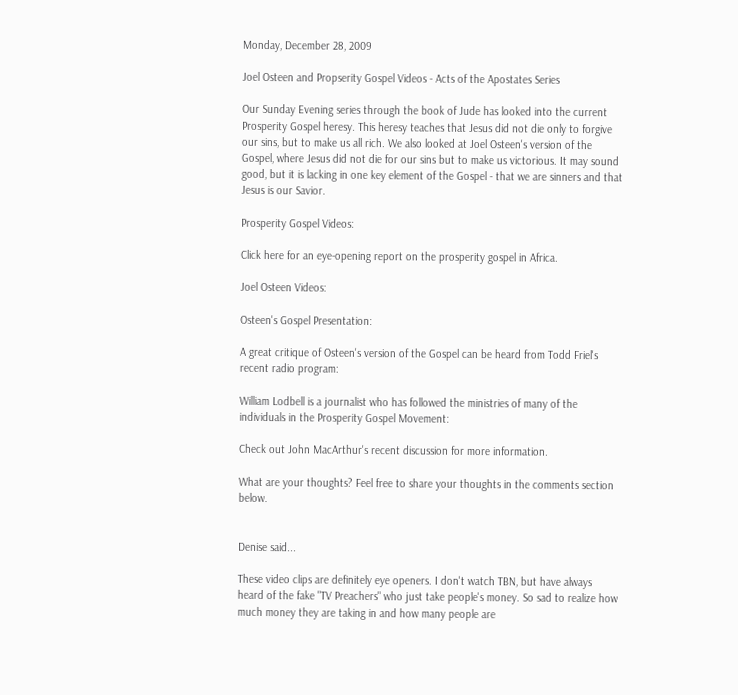Monday, December 28, 2009

Joel Osteen and Propserity Gospel Videos - Acts of the Apostates Series

Our Sunday Evening series through the book of Jude has looked into the current Prosperity Gospel heresy. This heresy teaches that Jesus did not die only to forgive our sins, but to make us all rich. We also looked at Joel Osteen's version of the Gospel, where Jesus did not die for our sins but to make us victorious. It may sound good, but it is lacking in one key element of the Gospel - that we are sinners and that Jesus is our Savior.

Prosperity Gospel Videos:

Click here for an eye-opening report on the prosperity gospel in Africa.

Joel Osteen Videos:

Osteen's Gospel Presentation:

A great critique of Osteen's version of the Gospel can be heard from Todd Friel's recent radio program:

William Lodbell is a journalist who has followed the ministries of many of the individuals in the Prosperity Gospel Movement:

Check out John MacArthur's recent discussion for more information.

What are your thoughts? Feel free to share your thoughts in the comments section below.


Denise said...

These video clips are definitely eye openers. I don't watch TBN, but have always heard of the fake "TV Preachers" who just take people's money. So sad to realize how much money they are taking in and how many people are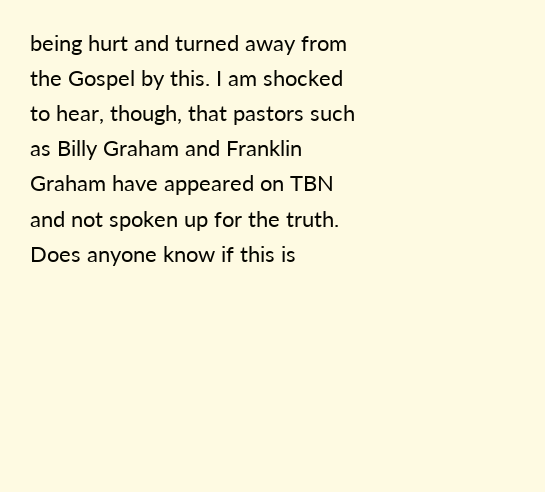being hurt and turned away from the Gospel by this. I am shocked to hear, though, that pastors such as Billy Graham and Franklin Graham have appeared on TBN and not spoken up for the truth. Does anyone know if this is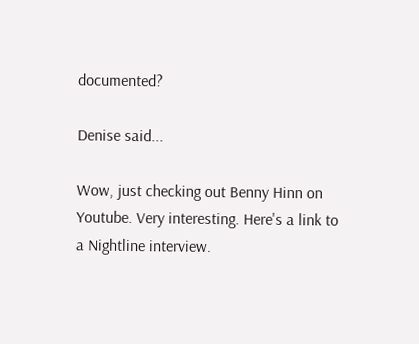documented?

Denise said...

Wow, just checking out Benny Hinn on Youtube. Very interesting. Here's a link to a Nightline interview.